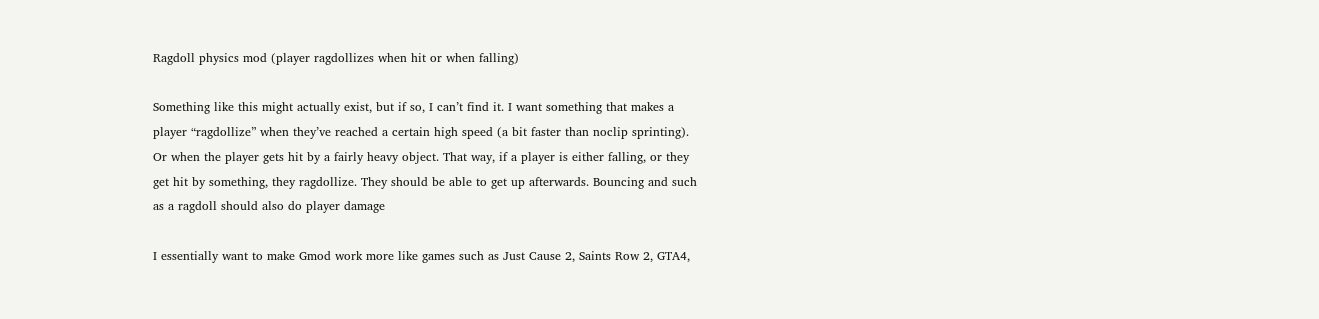Ragdoll physics mod (player ragdollizes when hit or when falling)

Something like this might actually exist, but if so, I can’t find it. I want something that makes a player “ragdollize” when they’ve reached a certain high speed (a bit faster than noclip sprinting). Or when the player gets hit by a fairly heavy object. That way, if a player is either falling, or they get hit by something, they ragdollize. They should be able to get up afterwards. Bouncing and such as a ragdoll should also do player damage

I essentially want to make Gmod work more like games such as Just Cause 2, Saints Row 2, GTA4,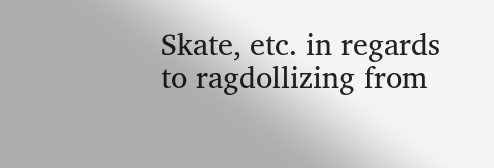Skate, etc. in regards to ragdollizing from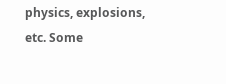physics, explosions, etc. Some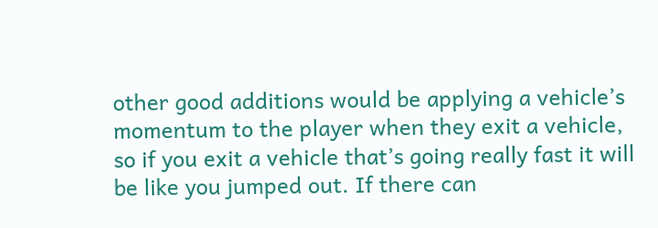other good additions would be applying a vehicle’s momentum to the player when they exit a vehicle, so if you exit a vehicle that’s going really fast it will be like you jumped out. If there can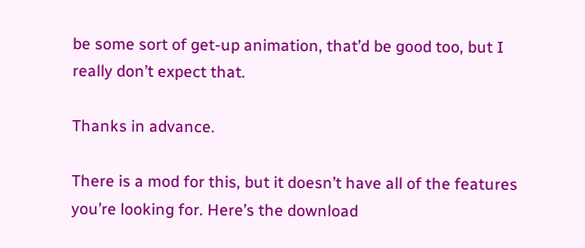be some sort of get-up animation, that’d be good too, but I really don’t expect that.

Thanks in advance.

There is a mod for this, but it doesn’t have all of the features you’re looking for. Here’s the download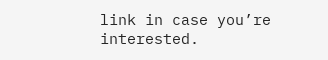link in case you’re interested.